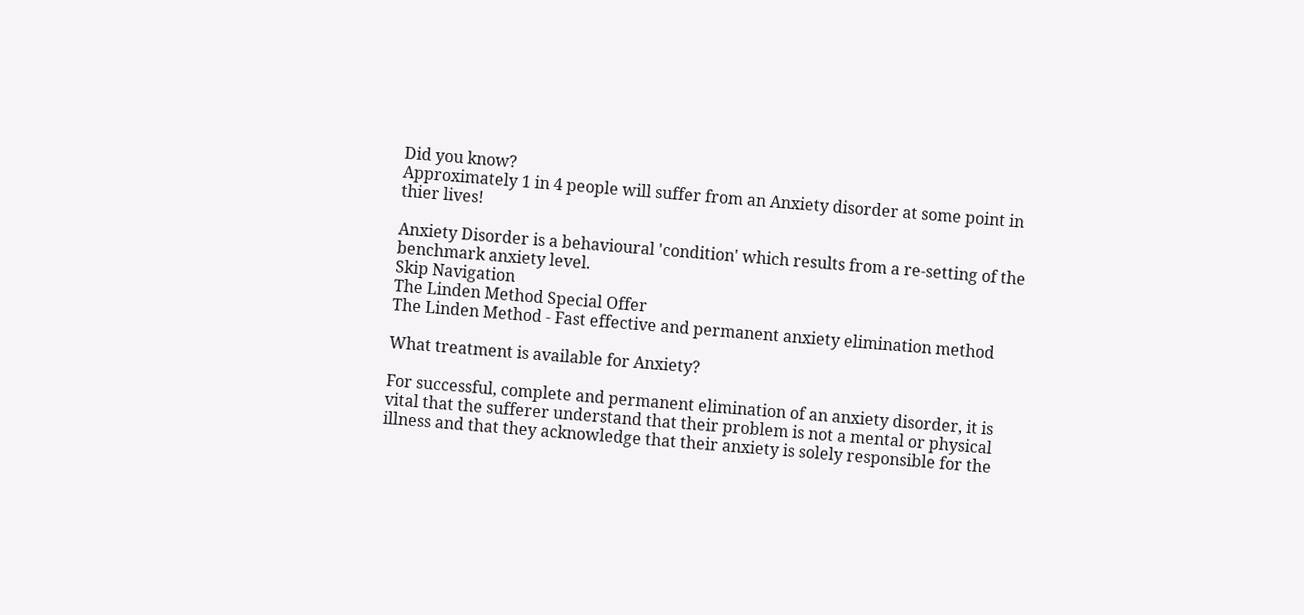Did you know?
Approximately 1 in 4 people will suffer from an Anxiety disorder at some point in thier lives!

Anxiety Disorder is a behavioural 'condition' which results from a re-setting of the benchmark anxiety level.
Skip Navigation
The Linden Method Special Offer
The Linden Method - Fast effective and permanent anxiety elimination method

What treatment is available for Anxiety?

For successful, complete and permanent elimination of an anxiety disorder, it is vital that the sufferer understand that their problem is not a mental or physical illness and that they acknowledge that their anxiety is solely responsible for the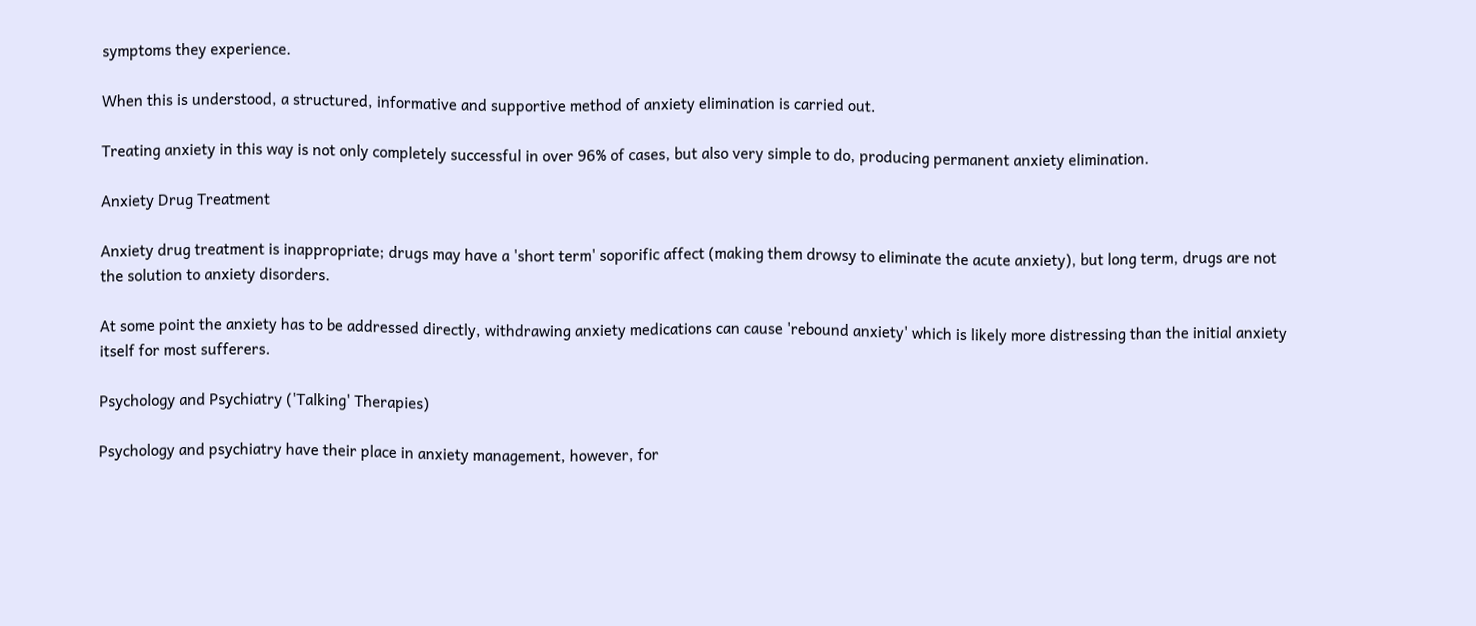symptoms they experience.

When this is understood, a structured, informative and supportive method of anxiety elimination is carried out.

Treating anxiety in this way is not only completely successful in over 96% of cases, but also very simple to do, producing permanent anxiety elimination.

Anxiety Drug Treatment

Anxiety drug treatment is inappropriate; drugs may have a 'short term' soporific affect (making them drowsy to eliminate the acute anxiety), but long term, drugs are not the solution to anxiety disorders.

At some point the anxiety has to be addressed directly, withdrawing anxiety medications can cause 'rebound anxiety' which is likely more distressing than the initial anxiety itself for most sufferers.

Psychology and Psychiatry ('Talking' Therapies)

Psychology and psychiatry have their place in anxiety management, however, for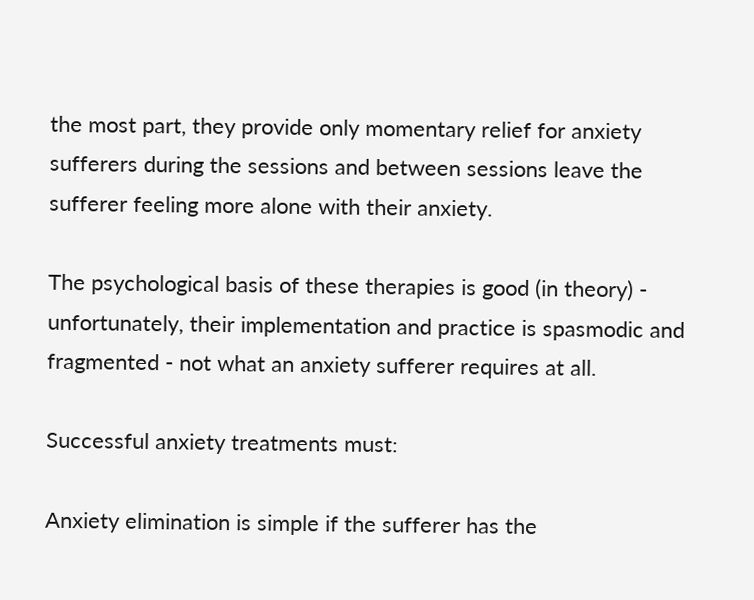the most part, they provide only momentary relief for anxiety sufferers during the sessions and between sessions leave the sufferer feeling more alone with their anxiety.

The psychological basis of these therapies is good (in theory) - unfortunately, their implementation and practice is spasmodic and fragmented - not what an anxiety sufferer requires at all.

Successful anxiety treatments must:

Anxiety elimination is simple if the sufferer has the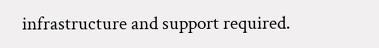infrastructure and support required.